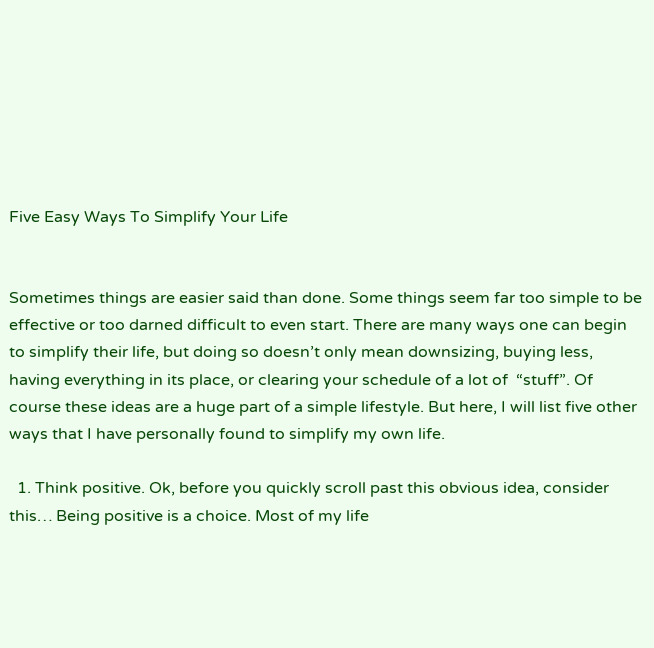Five Easy Ways To Simplify Your Life


Sometimes things are easier said than done. Some things seem far too simple to be effective or too darned difficult to even start. There are many ways one can begin to simplify their life, but doing so doesn’t only mean downsizing, buying less, having everything in its place, or clearing your schedule of a lot of  “stuff”. Of course these ideas are a huge part of a simple lifestyle. But here, I will list five other ways that I have personally found to simplify my own life.

  1. Think positive. Ok, before you quickly scroll past this obvious idea, consider this… Being positive is a choice. Most of my life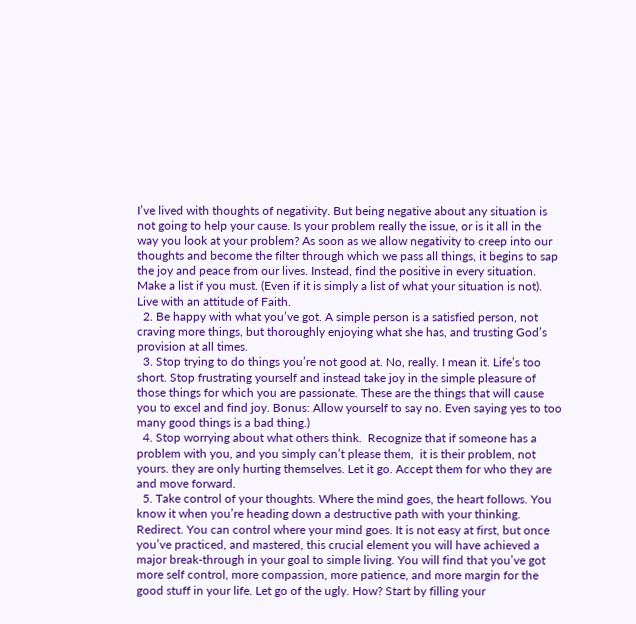I’ve lived with thoughts of negativity. But being negative about any situation is not going to help your cause. Is your problem really the issue, or is it all in the way you look at your problem? As soon as we allow negativity to creep into our thoughts and become the filter through which we pass all things, it begins to sap the joy and peace from our lives. Instead, find the positive in every situation. Make a list if you must. (Even if it is simply a list of what your situation is not). Live with an attitude of Faith.
  2. Be happy with what you’ve got. A simple person is a satisfied person, not craving more things, but thoroughly enjoying what she has, and trusting God’s provision at all times.
  3. Stop trying to do things you’re not good at. No, really. I mean it. Life’s too short. Stop frustrating yourself and instead take joy in the simple pleasure of those things for which you are passionate. These are the things that will cause you to excel and find joy. Bonus: Allow yourself to say no. Even saying yes to too many good things is a bad thing.)
  4. Stop worrying about what others think.  Recognize that if someone has a problem with you, and you simply can’t please them,  it is their problem, not yours. they are only hurting themselves. Let it go. Accept them for who they are and move forward.
  5. Take control of your thoughts. Where the mind goes, the heart follows. You know it when you’re heading down a destructive path with your thinking. Redirect. You can control where your mind goes. It is not easy at first, but once you’ve practiced, and mastered, this crucial element you will have achieved a major break-through in your goal to simple living. You will find that you’ve got more self control, more compassion, more patience, and more margin for the good stuff in your life. Let go of the ugly. How? Start by filling your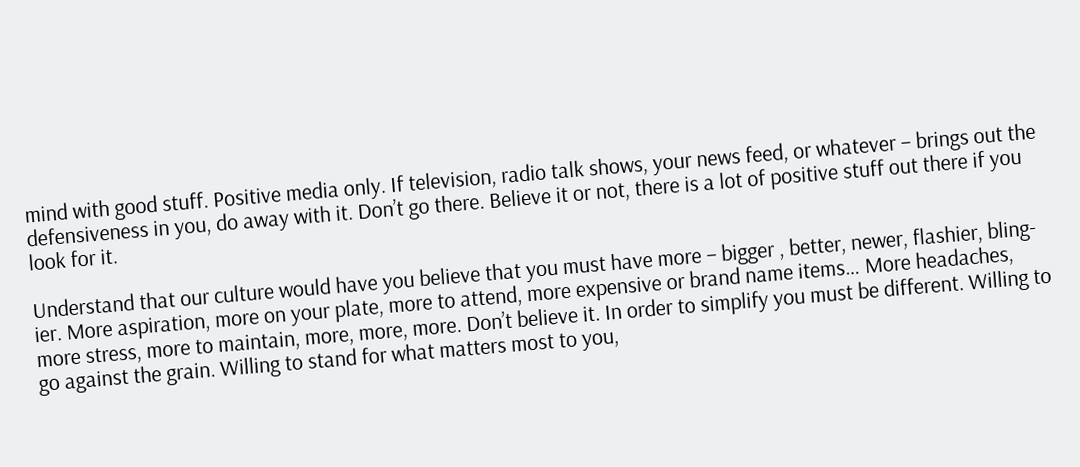mind with good stuff. Positive media only. If television, radio talk shows, your news feed, or whatever – brings out the defensiveness in you, do away with it. Don’t go there. Believe it or not, there is a lot of positive stuff out there if you look for it.

Understand that our culture would have you believe that you must have more – bigger , better, newer, flashier, bling-ier. More aspiration, more on your plate, more to attend, more expensive or brand name items… More headaches, more stress, more to maintain, more, more, more. Don’t believe it. In order to simplify you must be different. Willing to go against the grain. Willing to stand for what matters most to you,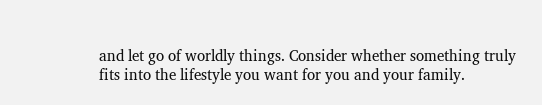and let go of worldly things. Consider whether something truly fits into the lifestyle you want for you and your family.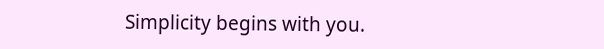Simplicity begins with you.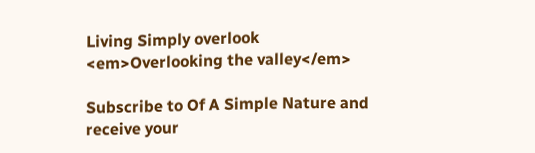Living Simply overlook
<em>Overlooking the valley</em>

Subscribe to Of A Simple Nature and receive your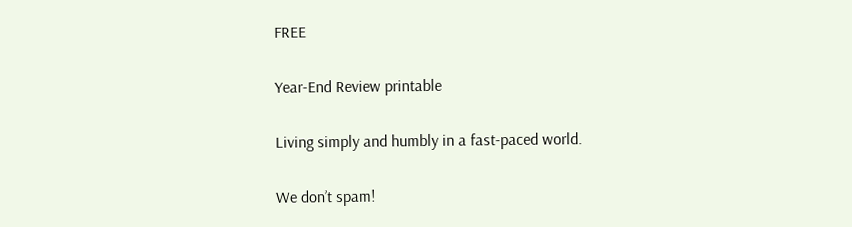FREE

Year-End Review printable

Living simply and humbly in a fast-paced world.

We don’t spam!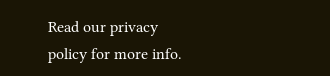Read our privacy policy for more info.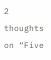2 thoughts on “Five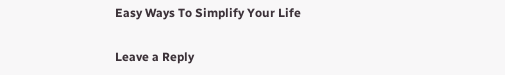Easy Ways To Simplify Your Life

Leave a Reply